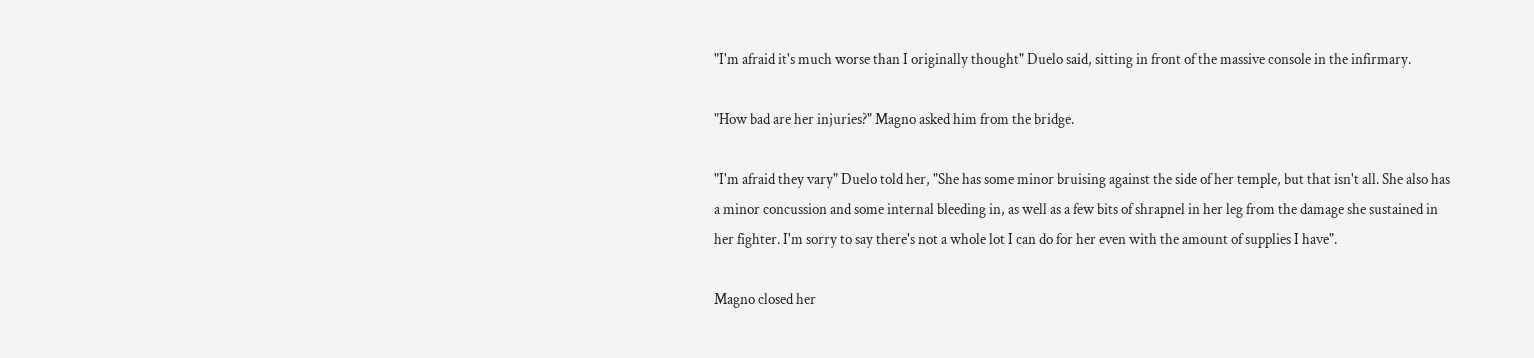"I'm afraid it's much worse than I originally thought" Duelo said, sitting in front of the massive console in the infirmary.

"How bad are her injuries?" Magno asked him from the bridge.

"I'm afraid they vary" Duelo told her, "She has some minor bruising against the side of her temple, but that isn't all. She also has a minor concussion and some internal bleeding in, as well as a few bits of shrapnel in her leg from the damage she sustained in her fighter. I'm sorry to say there's not a whole lot I can do for her even with the amount of supplies I have".

Magno closed her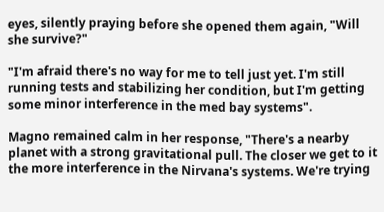eyes, silently praying before she opened them again, "Will she survive?"

"I'm afraid there's no way for me to tell just yet. I'm still running tests and stabilizing her condition, but I'm getting some minor interference in the med bay systems".

Magno remained calm in her response, "There's a nearby planet with a strong gravitational pull. The closer we get to it the more interference in the Nirvana's systems. We're trying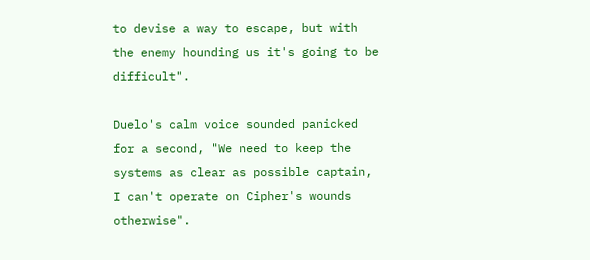to devise a way to escape, but with the enemy hounding us it's going to be difficult".

Duelo's calm voice sounded panicked for a second, "We need to keep the systems as clear as possible captain, I can't operate on Cipher's wounds otherwise".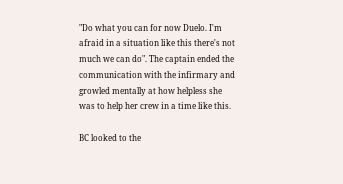"Do what you can for now Duelo. I'm afraid in a situation like this there's not much we can do". The captain ended the communication with the infirmary and growled mentally at how helpless she was to help her crew in a time like this.

BC looked to the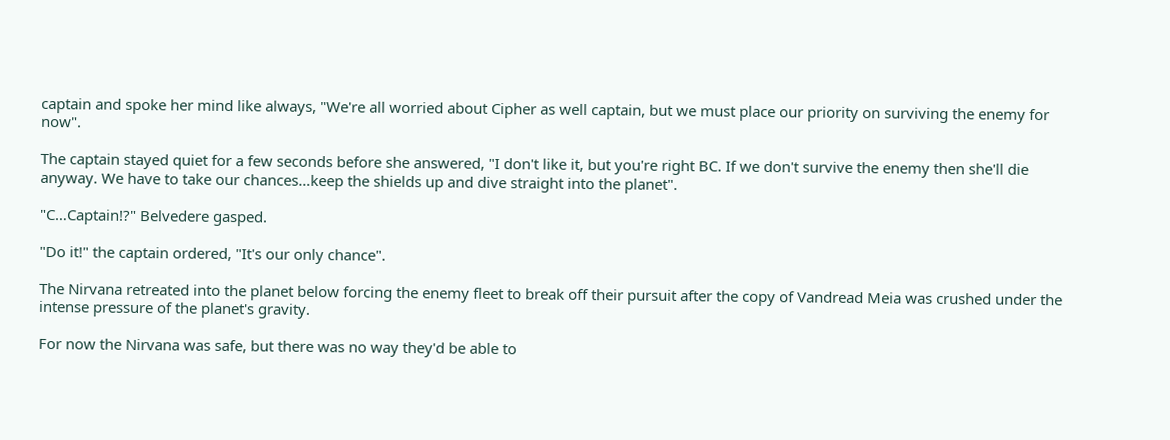captain and spoke her mind like always, "We're all worried about Cipher as well captain, but we must place our priority on surviving the enemy for now".

The captain stayed quiet for a few seconds before she answered, "I don't like it, but you're right BC. If we don't survive the enemy then she'll die anyway. We have to take our chances…keep the shields up and dive straight into the planet".

"C…Captain!?" Belvedere gasped.

"Do it!" the captain ordered, "It's our only chance".

The Nirvana retreated into the planet below forcing the enemy fleet to break off their pursuit after the copy of Vandread Meia was crushed under the intense pressure of the planet's gravity.

For now the Nirvana was safe, but there was no way they'd be able to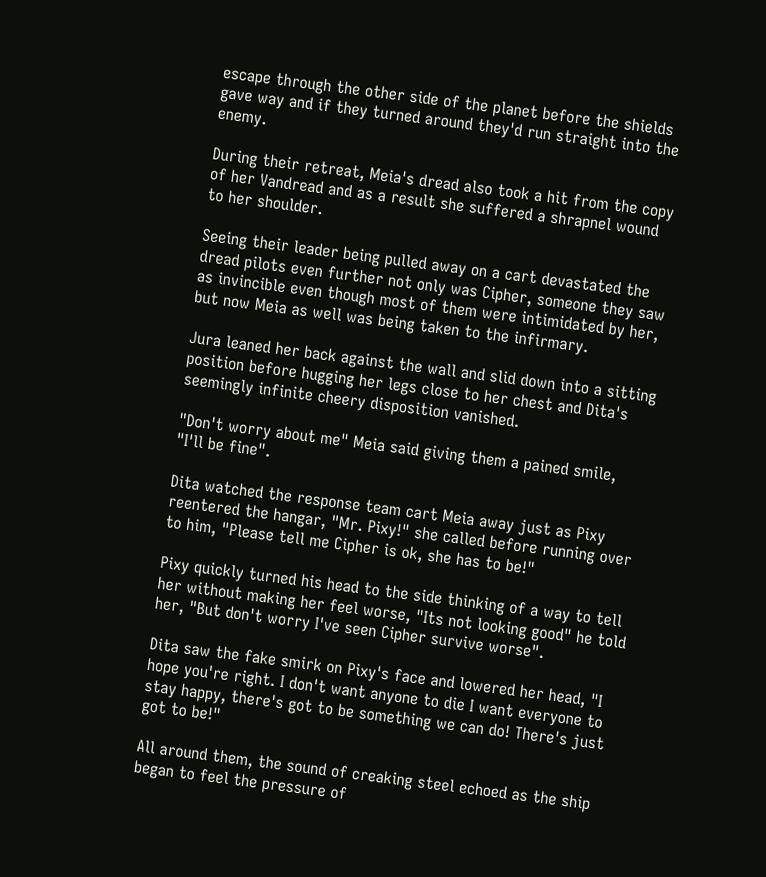escape through the other side of the planet before the shields gave way and if they turned around they'd run straight into the enemy.

During their retreat, Meia's dread also took a hit from the copy of her Vandread and as a result she suffered a shrapnel wound to her shoulder.

Seeing their leader being pulled away on a cart devastated the dread pilots even further not only was Cipher, someone they saw as invincible even though most of them were intimidated by her, but now Meia as well was being taken to the infirmary.

Jura leaned her back against the wall and slid down into a sitting position before hugging her legs close to her chest and Dita's seemingly infinite cheery disposition vanished.

"Don't worry about me" Meia said giving them a pained smile, "I'll be fine".

Dita watched the response team cart Meia away just as Pixy reentered the hangar, "Mr. Pixy!" she called before running over to him, "Please tell me Cipher is ok, she has to be!"

Pixy quickly turned his head to the side thinking of a way to tell her without making her feel worse, "Its not looking good" he told her, "But don't worry I've seen Cipher survive worse".

Dita saw the fake smirk on Pixy's face and lowered her head, "I hope you're right. I don't want anyone to die I want everyone to stay happy, there's got to be something we can do! There's just got to be!"

All around them, the sound of creaking steel echoed as the ship began to feel the pressure of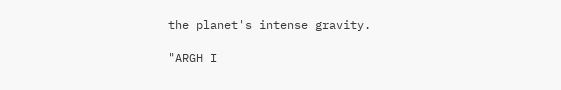the planet's intense gravity.

"ARGH I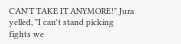CAN'T TAKE IT ANYMORE!" Jura yelled, "I can't stand picking fights we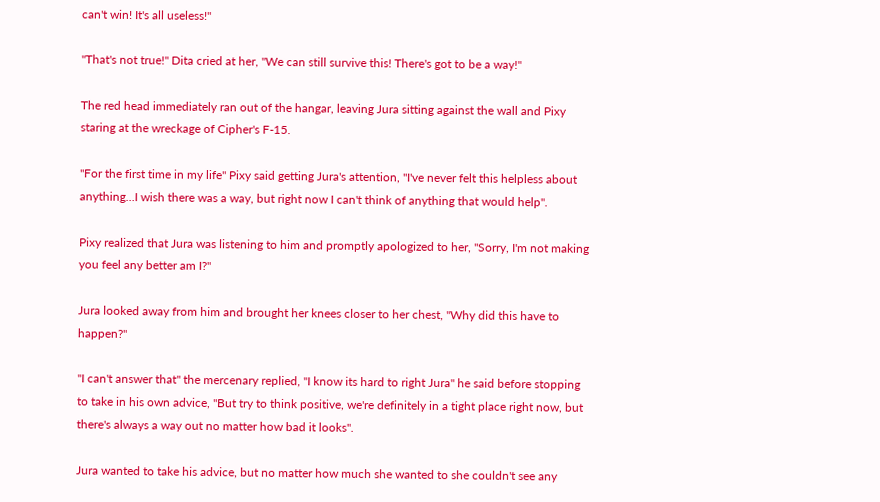can't win! It's all useless!"

"That's not true!" Dita cried at her, "We can still survive this! There's got to be a way!"

The red head immediately ran out of the hangar, leaving Jura sitting against the wall and Pixy staring at the wreckage of Cipher's F-15.

"For the first time in my life" Pixy said getting Jura's attention, "I've never felt this helpless about anything…I wish there was a way, but right now I can't think of anything that would help".

Pixy realized that Jura was listening to him and promptly apologized to her, "Sorry, I'm not making you feel any better am I?"

Jura looked away from him and brought her knees closer to her chest, "Why did this have to happen?"

"I can't answer that" the mercenary replied, "I know its hard to right Jura" he said before stopping to take in his own advice, "But try to think positive, we're definitely in a tight place right now, but there's always a way out no matter how bad it looks".

Jura wanted to take his advice, but no matter how much she wanted to she couldn't see any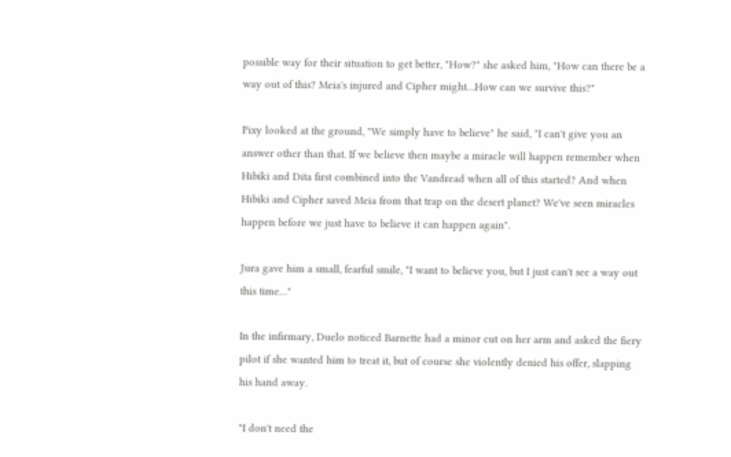possible way for their situation to get better, "How?" she asked him, "How can there be a way out of this? Meia's injured and Cipher might…How can we survive this?"

Pixy looked at the ground, "We simply have to believe" he said, "I can't give you an answer other than that. If we believe then maybe a miracle will happen remember when Hibiki and Dita first combined into the Vandread when all of this started? And when Hibiki and Cipher saved Meia from that trap on the desert planet? We've seen miracles happen before we just have to believe it can happen again".

Jura gave him a small, fearful smile, "I want to believe you, but I just can't see a way out this time…"

In the infirmary, Duelo noticed Barnette had a minor cut on her arm and asked the fiery pilot if she wanted him to treat it, but of course she violently denied his offer, slapping his hand away.

"I don't need the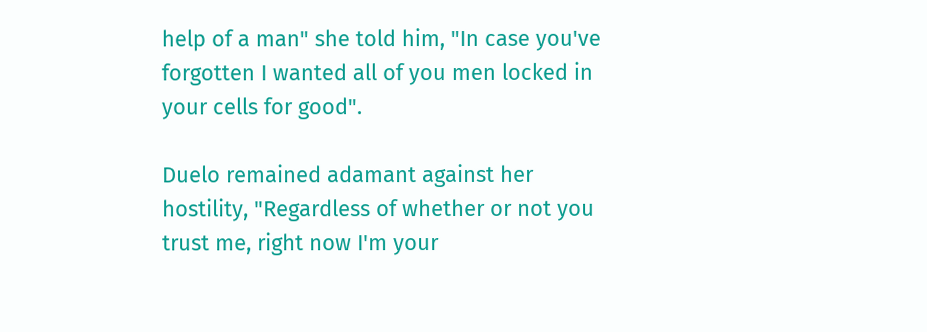help of a man" she told him, "In case you've forgotten I wanted all of you men locked in your cells for good".

Duelo remained adamant against her hostility, "Regardless of whether or not you trust me, right now I'm your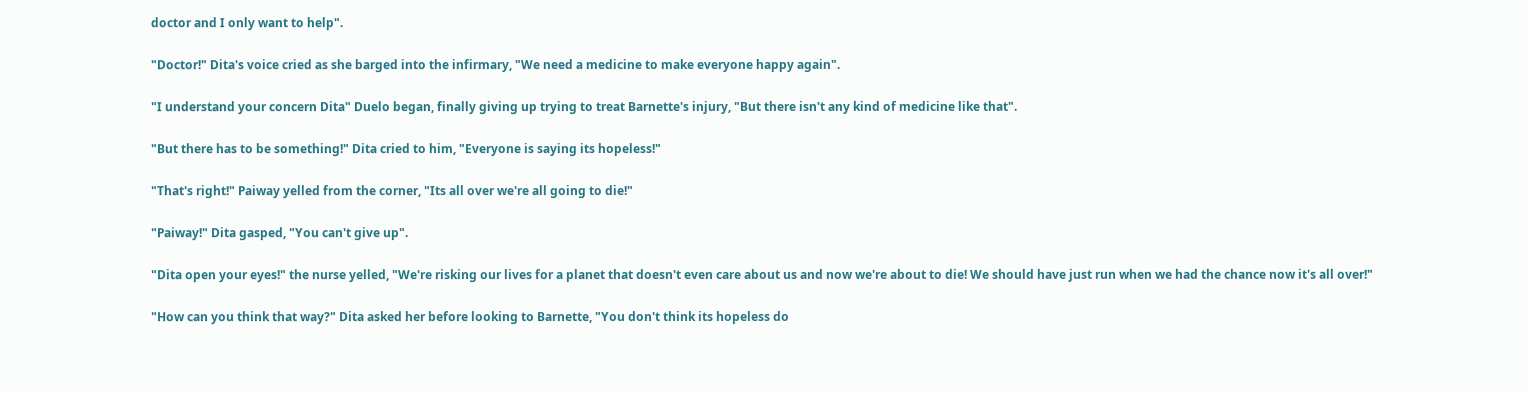doctor and I only want to help".

"Doctor!" Dita's voice cried as she barged into the infirmary, "We need a medicine to make everyone happy again".

"I understand your concern Dita" Duelo began, finally giving up trying to treat Barnette's injury, "But there isn't any kind of medicine like that".

"But there has to be something!" Dita cried to him, "Everyone is saying its hopeless!"

"That's right!" Paiway yelled from the corner, "Its all over we're all going to die!"

"Paiway!" Dita gasped, "You can't give up".

"Dita open your eyes!" the nurse yelled, "We're risking our lives for a planet that doesn't even care about us and now we're about to die! We should have just run when we had the chance now it's all over!"

"How can you think that way?" Dita asked her before looking to Barnette, "You don't think its hopeless do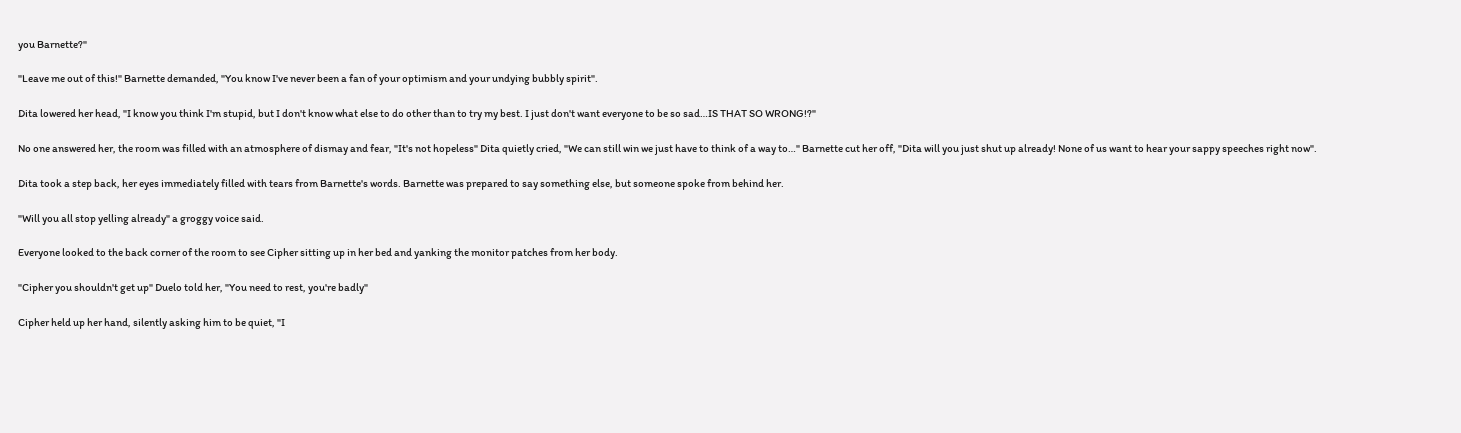you Barnette?"

"Leave me out of this!" Barnette demanded, "You know I've never been a fan of your optimism and your undying bubbly spirit".

Dita lowered her head, "I know you think I'm stupid, but I don't know what else to do other than to try my best. I just don't want everyone to be so sad…IS THAT SO WRONG!?"

No one answered her, the room was filled with an atmosphere of dismay and fear, "It's not hopeless" Dita quietly cried, "We can still win we just have to think of a way to…" Barnette cut her off, "Dita will you just shut up already! None of us want to hear your sappy speeches right now".

Dita took a step back, her eyes immediately filled with tears from Barnette's words. Barnette was prepared to say something else, but someone spoke from behind her.

"Will you all stop yelling already" a groggy voice said.

Everyone looked to the back corner of the room to see Cipher sitting up in her bed and yanking the monitor patches from her body.

"Cipher you shouldn't get up" Duelo told her, "You need to rest, you're badly"

Cipher held up her hand, silently asking him to be quiet, "I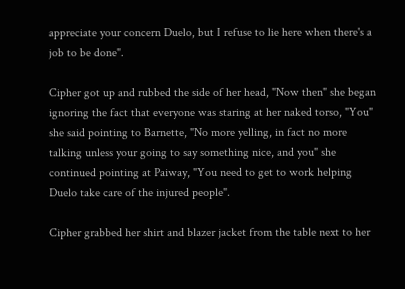appreciate your concern Duelo, but I refuse to lie here when there's a job to be done".

Cipher got up and rubbed the side of her head, "Now then" she began ignoring the fact that everyone was staring at her naked torso, "You" she said pointing to Barnette, "No more yelling, in fact no more talking unless your going to say something nice, and you" she continued pointing at Paiway, "You need to get to work helping Duelo take care of the injured people".

Cipher grabbed her shirt and blazer jacket from the table next to her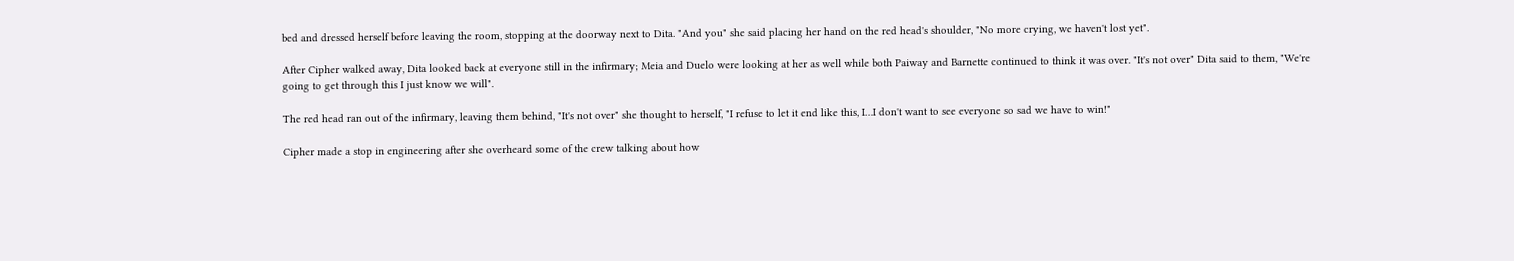bed and dressed herself before leaving the room, stopping at the doorway next to Dita. "And you" she said placing her hand on the red head's shoulder, "No more crying, we haven't lost yet".

After Cipher walked away, Dita looked back at everyone still in the infirmary; Meia and Duelo were looking at her as well while both Paiway and Barnette continued to think it was over. "It's not over" Dita said to them, "We're going to get through this I just know we will".

The red head ran out of the infirmary, leaving them behind, "It's not over" she thought to herself, "I refuse to let it end like this, I…I don't want to see everyone so sad we have to win!"

Cipher made a stop in engineering after she overheard some of the crew talking about how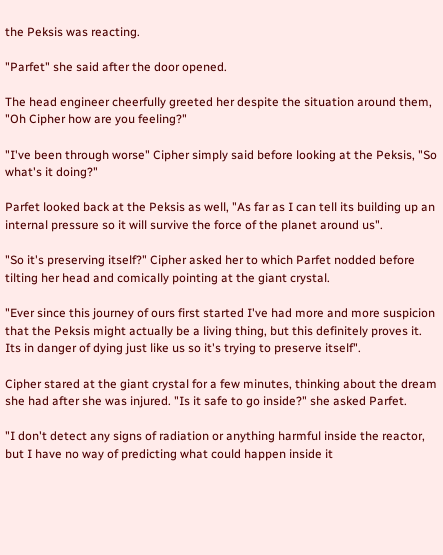the Peksis was reacting.

"Parfet" she said after the door opened.

The head engineer cheerfully greeted her despite the situation around them, "Oh Cipher how are you feeling?"

"I've been through worse" Cipher simply said before looking at the Peksis, "So what's it doing?"

Parfet looked back at the Peksis as well, "As far as I can tell its building up an internal pressure so it will survive the force of the planet around us".

"So it's preserving itself?" Cipher asked her to which Parfet nodded before tilting her head and comically pointing at the giant crystal.

"Ever since this journey of ours first started I've had more and more suspicion that the Peksis might actually be a living thing, but this definitely proves it. Its in danger of dying just like us so it's trying to preserve itself".

Cipher stared at the giant crystal for a few minutes, thinking about the dream she had after she was injured. "Is it safe to go inside?" she asked Parfet.

"I don't detect any signs of radiation or anything harmful inside the reactor, but I have no way of predicting what could happen inside it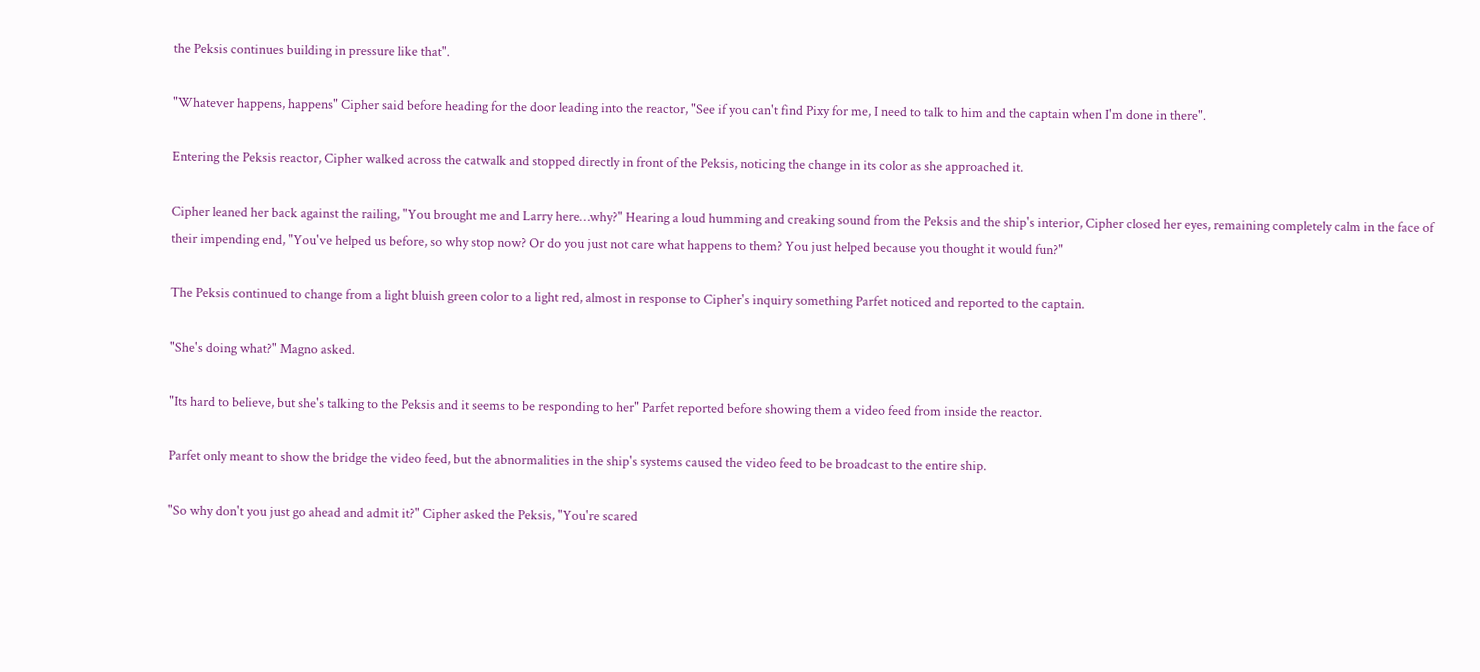the Peksis continues building in pressure like that".

"Whatever happens, happens" Cipher said before heading for the door leading into the reactor, "See if you can't find Pixy for me, I need to talk to him and the captain when I'm done in there".

Entering the Peksis reactor, Cipher walked across the catwalk and stopped directly in front of the Peksis, noticing the change in its color as she approached it.

Cipher leaned her back against the railing, "You brought me and Larry here…why?" Hearing a loud humming and creaking sound from the Peksis and the ship's interior, Cipher closed her eyes, remaining completely calm in the face of their impending end, "You've helped us before, so why stop now? Or do you just not care what happens to them? You just helped because you thought it would fun?"

The Peksis continued to change from a light bluish green color to a light red, almost in response to Cipher's inquiry something Parfet noticed and reported to the captain.

"She's doing what?" Magno asked.

"Its hard to believe, but she's talking to the Peksis and it seems to be responding to her" Parfet reported before showing them a video feed from inside the reactor.

Parfet only meant to show the bridge the video feed, but the abnormalities in the ship's systems caused the video feed to be broadcast to the entire ship.

"So why don't you just go ahead and admit it?" Cipher asked the Peksis, "You're scared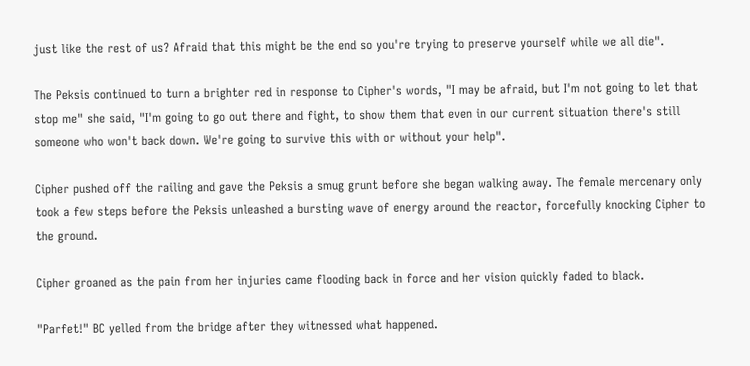just like the rest of us? Afraid that this might be the end so you're trying to preserve yourself while we all die".

The Peksis continued to turn a brighter red in response to Cipher's words, "I may be afraid, but I'm not going to let that stop me" she said, "I'm going to go out there and fight, to show them that even in our current situation there's still someone who won't back down. We're going to survive this with or without your help".

Cipher pushed off the railing and gave the Peksis a smug grunt before she began walking away. The female mercenary only took a few steps before the Peksis unleashed a bursting wave of energy around the reactor, forcefully knocking Cipher to the ground.

Cipher groaned as the pain from her injuries came flooding back in force and her vision quickly faded to black.

"Parfet!" BC yelled from the bridge after they witnessed what happened.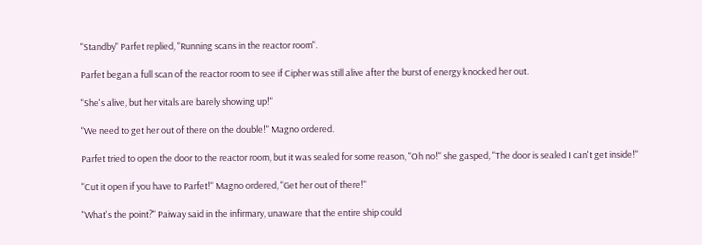"Standby" Parfet replied, "Running scans in the reactor room".

Parfet began a full scan of the reactor room to see if Cipher was still alive after the burst of energy knocked her out.

"She's alive, but her vitals are barely showing up!"

"We need to get her out of there on the double!" Magno ordered.

Parfet tried to open the door to the reactor room, but it was sealed for some reason, "Oh no!" she gasped, "The door is sealed I can't get inside!"

"Cut it open if you have to Parfet!" Magno ordered, "Get her out of there!"

"What's the point?" Paiway said in the infirmary, unaware that the entire ship could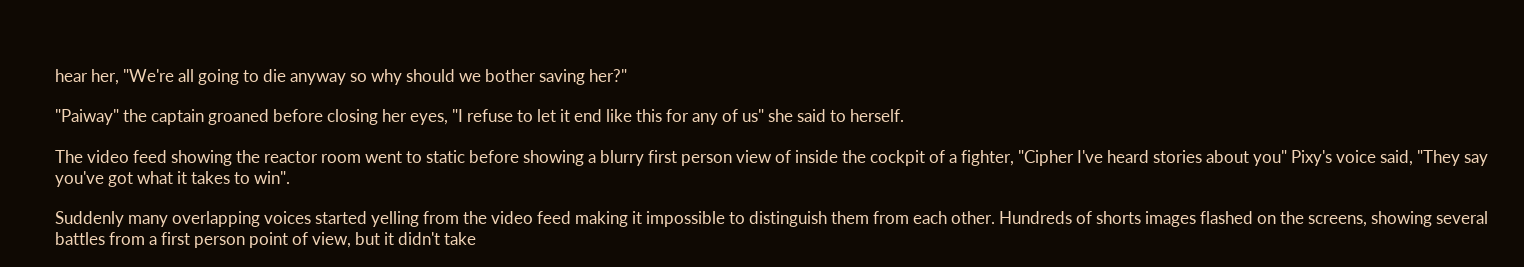hear her, "We're all going to die anyway so why should we bother saving her?"

"Paiway" the captain groaned before closing her eyes, "I refuse to let it end like this for any of us" she said to herself.

The video feed showing the reactor room went to static before showing a blurry first person view of inside the cockpit of a fighter, "Cipher I've heard stories about you" Pixy's voice said, "They say you've got what it takes to win".

Suddenly many overlapping voices started yelling from the video feed making it impossible to distinguish them from each other. Hundreds of shorts images flashed on the screens, showing several battles from a first person point of view, but it didn't take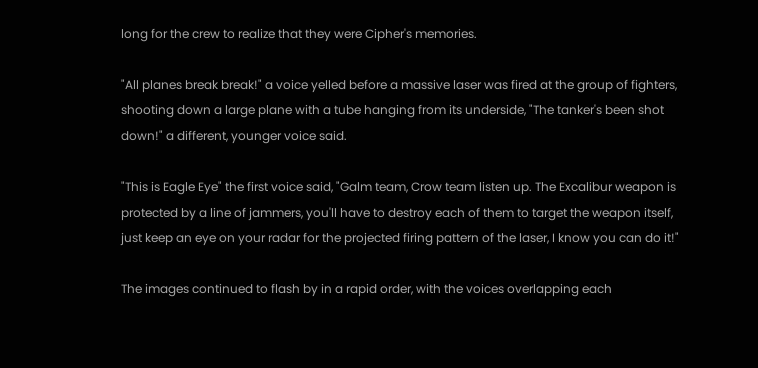long for the crew to realize that they were Cipher's memories.

"All planes break break!" a voice yelled before a massive laser was fired at the group of fighters, shooting down a large plane with a tube hanging from its underside, "The tanker's been shot down!" a different, younger voice said.

"This is Eagle Eye" the first voice said, "Galm team, Crow team listen up. The Excalibur weapon is protected by a line of jammers, you'll have to destroy each of them to target the weapon itself, just keep an eye on your radar for the projected firing pattern of the laser, I know you can do it!"

The images continued to flash by in a rapid order, with the voices overlapping each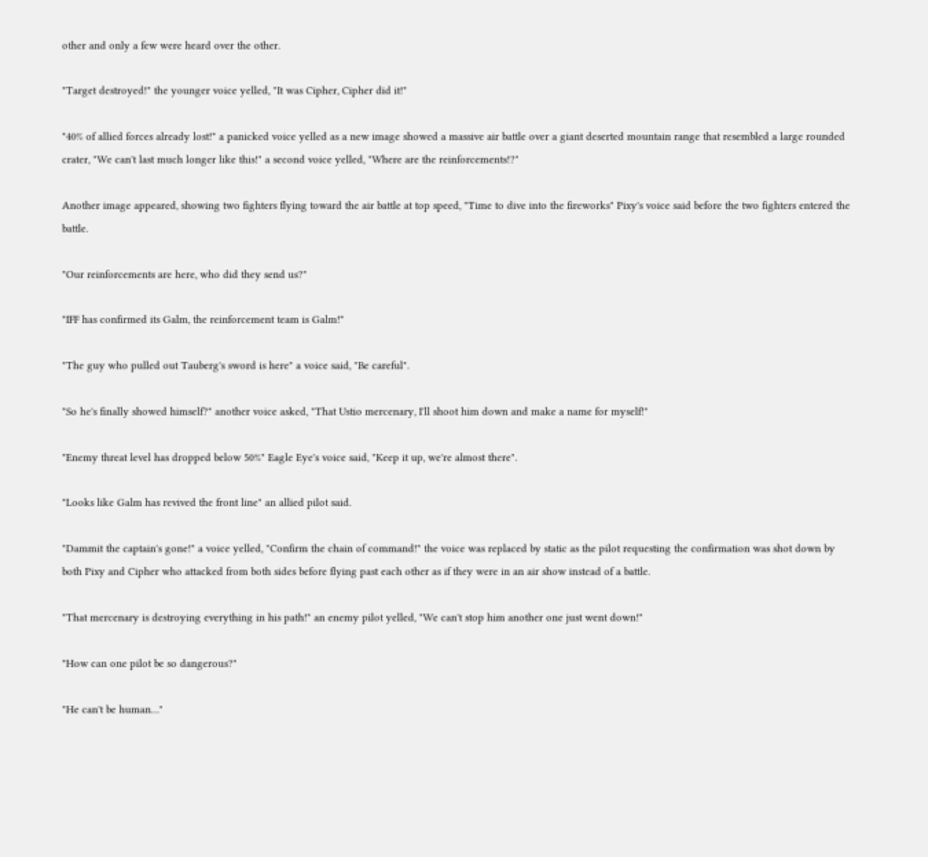other and only a few were heard over the other.

"Target destroyed!" the younger voice yelled, "It was Cipher, Cipher did it!"

"40% of allied forces already lost!" a panicked voice yelled as a new image showed a massive air battle over a giant deserted mountain range that resembled a large rounded crater, "We can't last much longer like this!" a second voice yelled, "Where are the reinforcements!?"

Another image appeared, showing two fighters flying toward the air battle at top speed, "Time to dive into the fireworks" Pixy's voice said before the two fighters entered the battle.

"Our reinforcements are here, who did they send us?"

"IFF has confirmed its Galm, the reinforcement team is Galm!"

"The guy who pulled out Tauberg's sword is here" a voice said, "Be careful".

"So he's finally showed himself?" another voice asked, "That Ustio mercenary, I'll shoot him down and make a name for myself!"

"Enemy threat level has dropped below 50%" Eagle Eye's voice said, "Keep it up, we're almost there".

"Looks like Galm has revived the front line" an allied pilot said.

"Dammit the captain's gone!" a voice yelled, "Confirm the chain of command!" the voice was replaced by static as the pilot requesting the confirmation was shot down by both Pixy and Cipher who attacked from both sides before flying past each other as if they were in an air show instead of a battle.

"That mercenary is destroying everything in his path!" an enemy pilot yelled, "We can't stop him another one just went down!"

"How can one pilot be so dangerous?"

"He can't be human…"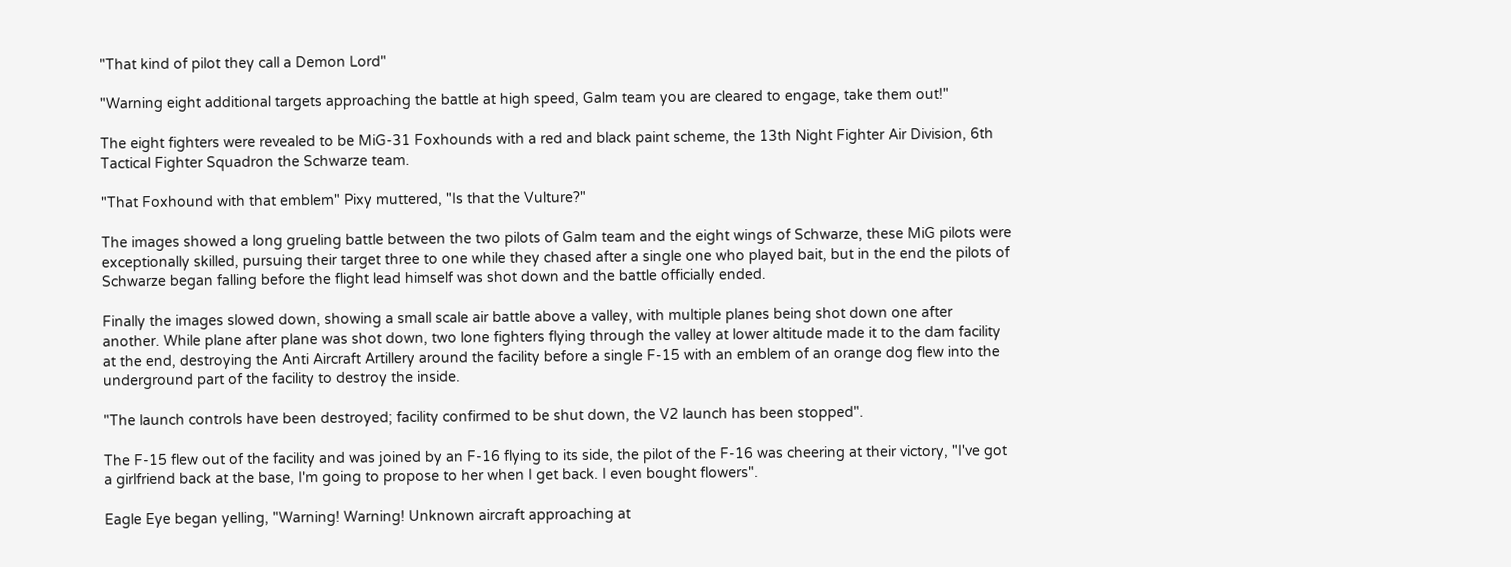"That kind of pilot they call a Demon Lord"

"Warning eight additional targets approaching the battle at high speed, Galm team you are cleared to engage, take them out!"

The eight fighters were revealed to be MiG-31 Foxhounds with a red and black paint scheme, the 13th Night Fighter Air Division, 6th Tactical Fighter Squadron the Schwarze team.

"That Foxhound with that emblem" Pixy muttered, "Is that the Vulture?"

The images showed a long grueling battle between the two pilots of Galm team and the eight wings of Schwarze, these MiG pilots were exceptionally skilled, pursuing their target three to one while they chased after a single one who played bait, but in the end the pilots of Schwarze began falling before the flight lead himself was shot down and the battle officially ended.

Finally the images slowed down, showing a small scale air battle above a valley, with multiple planes being shot down one after another. While plane after plane was shot down, two lone fighters flying through the valley at lower altitude made it to the dam facility at the end, destroying the Anti Aircraft Artillery around the facility before a single F-15 with an emblem of an orange dog flew into the underground part of the facility to destroy the inside.

"The launch controls have been destroyed; facility confirmed to be shut down, the V2 launch has been stopped".

The F-15 flew out of the facility and was joined by an F-16 flying to its side, the pilot of the F-16 was cheering at their victory, "I've got a girlfriend back at the base, I'm going to propose to her when I get back. I even bought flowers".

Eagle Eye began yelling, "Warning! Warning! Unknown aircraft approaching at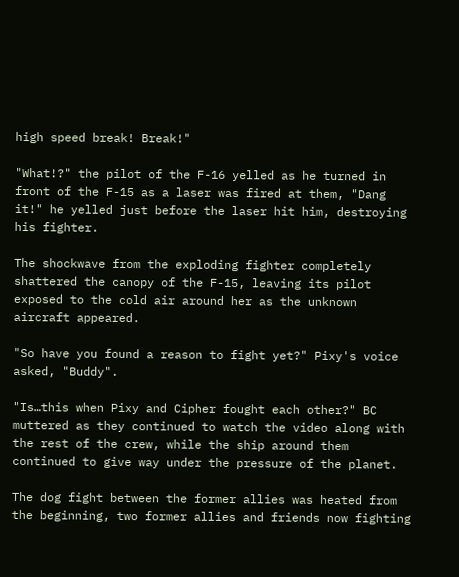high speed break! Break!"

"What!?" the pilot of the F-16 yelled as he turned in front of the F-15 as a laser was fired at them, "Dang it!" he yelled just before the laser hit him, destroying his fighter.

The shockwave from the exploding fighter completely shattered the canopy of the F-15, leaving its pilot exposed to the cold air around her as the unknown aircraft appeared.

"So have you found a reason to fight yet?" Pixy's voice asked, "Buddy".

"Is…this when Pixy and Cipher fought each other?" BC muttered as they continued to watch the video along with the rest of the crew, while the ship around them continued to give way under the pressure of the planet.

The dog fight between the former allies was heated from the beginning, two former allies and friends now fighting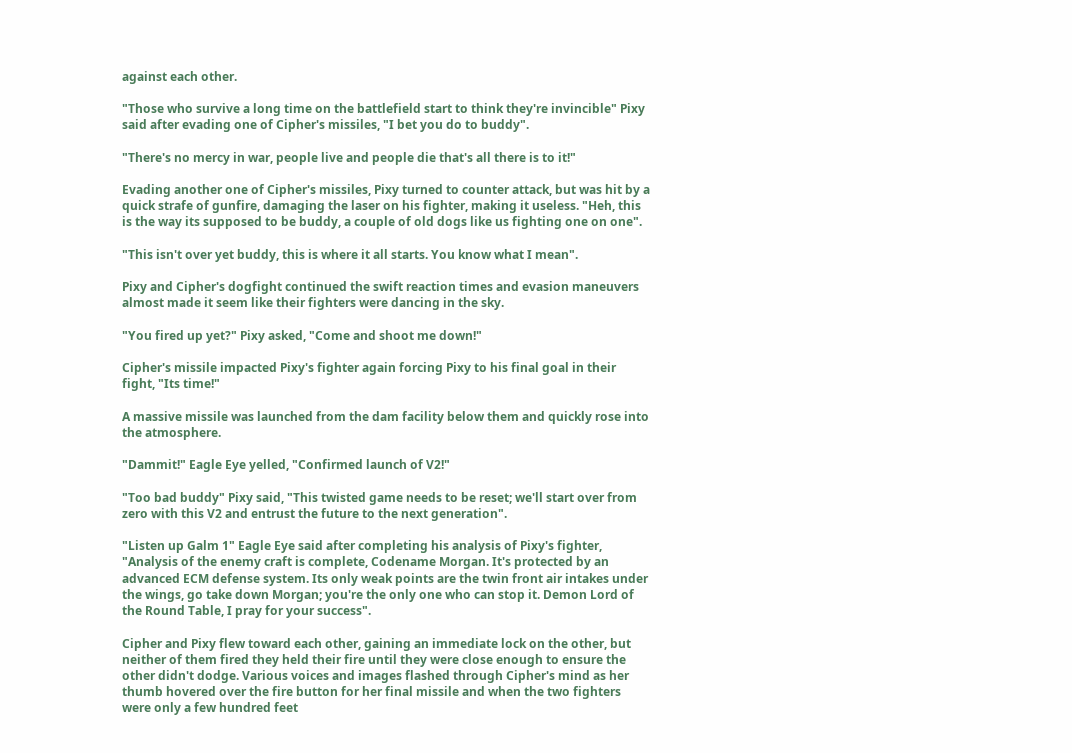against each other.

"Those who survive a long time on the battlefield start to think they're invincible" Pixy said after evading one of Cipher's missiles, "I bet you do to buddy".

"There's no mercy in war, people live and people die that's all there is to it!"

Evading another one of Cipher's missiles, Pixy turned to counter attack, but was hit by a quick strafe of gunfire, damaging the laser on his fighter, making it useless. "Heh, this is the way its supposed to be buddy, a couple of old dogs like us fighting one on one".

"This isn't over yet buddy, this is where it all starts. You know what I mean".

Pixy and Cipher's dogfight continued the swift reaction times and evasion maneuvers almost made it seem like their fighters were dancing in the sky.

"You fired up yet?" Pixy asked, "Come and shoot me down!"

Cipher's missile impacted Pixy's fighter again forcing Pixy to his final goal in their fight, "Its time!"

A massive missile was launched from the dam facility below them and quickly rose into the atmosphere.

"Dammit!" Eagle Eye yelled, "Confirmed launch of V2!"

"Too bad buddy" Pixy said, "This twisted game needs to be reset; we'll start over from zero with this V2 and entrust the future to the next generation".

"Listen up Galm 1" Eagle Eye said after completing his analysis of Pixy's fighter, "Analysis of the enemy craft is complete, Codename Morgan. It's protected by an advanced ECM defense system. Its only weak points are the twin front air intakes under the wings, go take down Morgan; you're the only one who can stop it. Demon Lord of the Round Table, I pray for your success".

Cipher and Pixy flew toward each other, gaining an immediate lock on the other, but neither of them fired they held their fire until they were close enough to ensure the other didn't dodge. Various voices and images flashed through Cipher's mind as her thumb hovered over the fire button for her final missile and when the two fighters were only a few hundred feet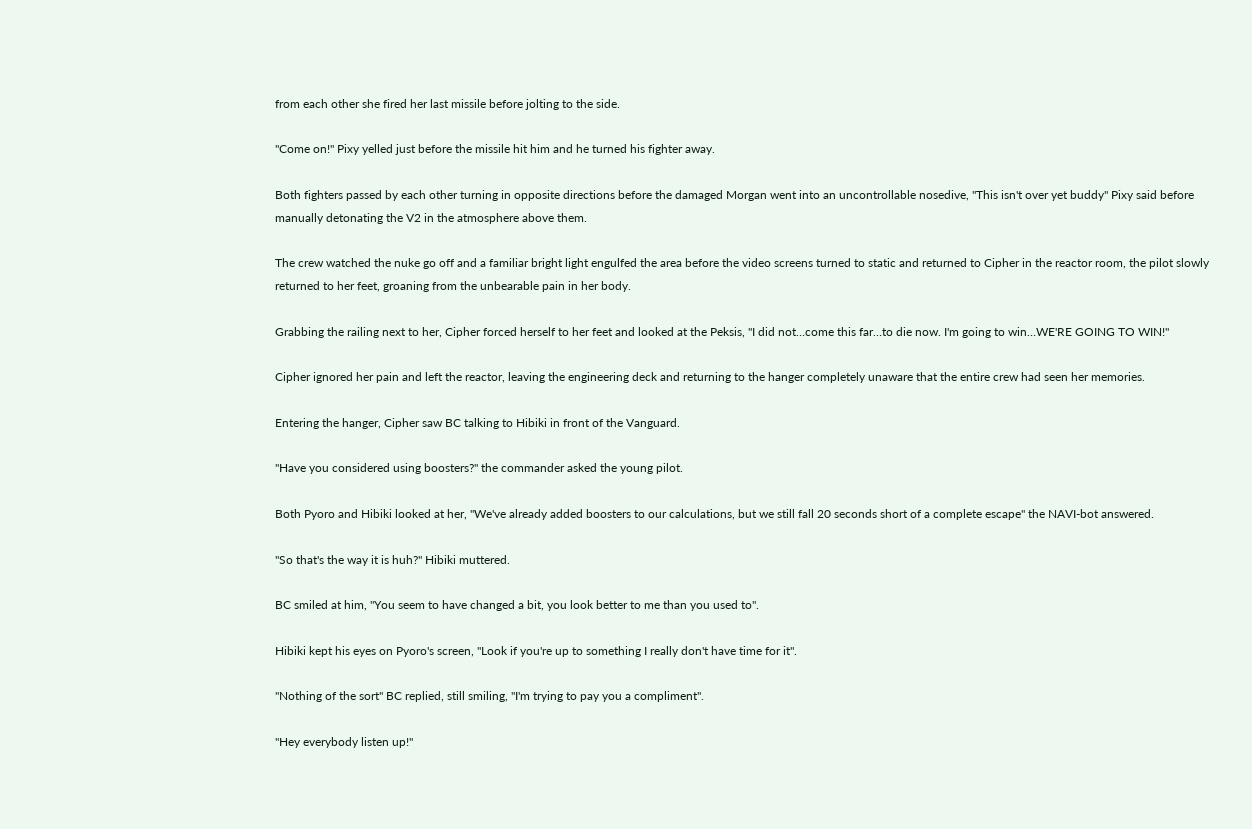from each other she fired her last missile before jolting to the side.

"Come on!" Pixy yelled just before the missile hit him and he turned his fighter away.

Both fighters passed by each other turning in opposite directions before the damaged Morgan went into an uncontrollable nosedive, "This isn't over yet buddy" Pixy said before manually detonating the V2 in the atmosphere above them.

The crew watched the nuke go off and a familiar bright light engulfed the area before the video screens turned to static and returned to Cipher in the reactor room, the pilot slowly returned to her feet, groaning from the unbearable pain in her body.

Grabbing the railing next to her, Cipher forced herself to her feet and looked at the Peksis, "I did not…come this far…to die now. I'm going to win…WE'RE GOING TO WIN!"

Cipher ignored her pain and left the reactor, leaving the engineering deck and returning to the hanger completely unaware that the entire crew had seen her memories.

Entering the hanger, Cipher saw BC talking to Hibiki in front of the Vanguard.

"Have you considered using boosters?" the commander asked the young pilot.

Both Pyoro and Hibiki looked at her, "We've already added boosters to our calculations, but we still fall 20 seconds short of a complete escape" the NAVI-bot answered.

"So that's the way it is huh?" Hibiki muttered.

BC smiled at him, "You seem to have changed a bit, you look better to me than you used to".

Hibiki kept his eyes on Pyoro's screen, "Look if you're up to something I really don't have time for it".

"Nothing of the sort" BC replied, still smiling, "I'm trying to pay you a compliment".

"Hey everybody listen up!"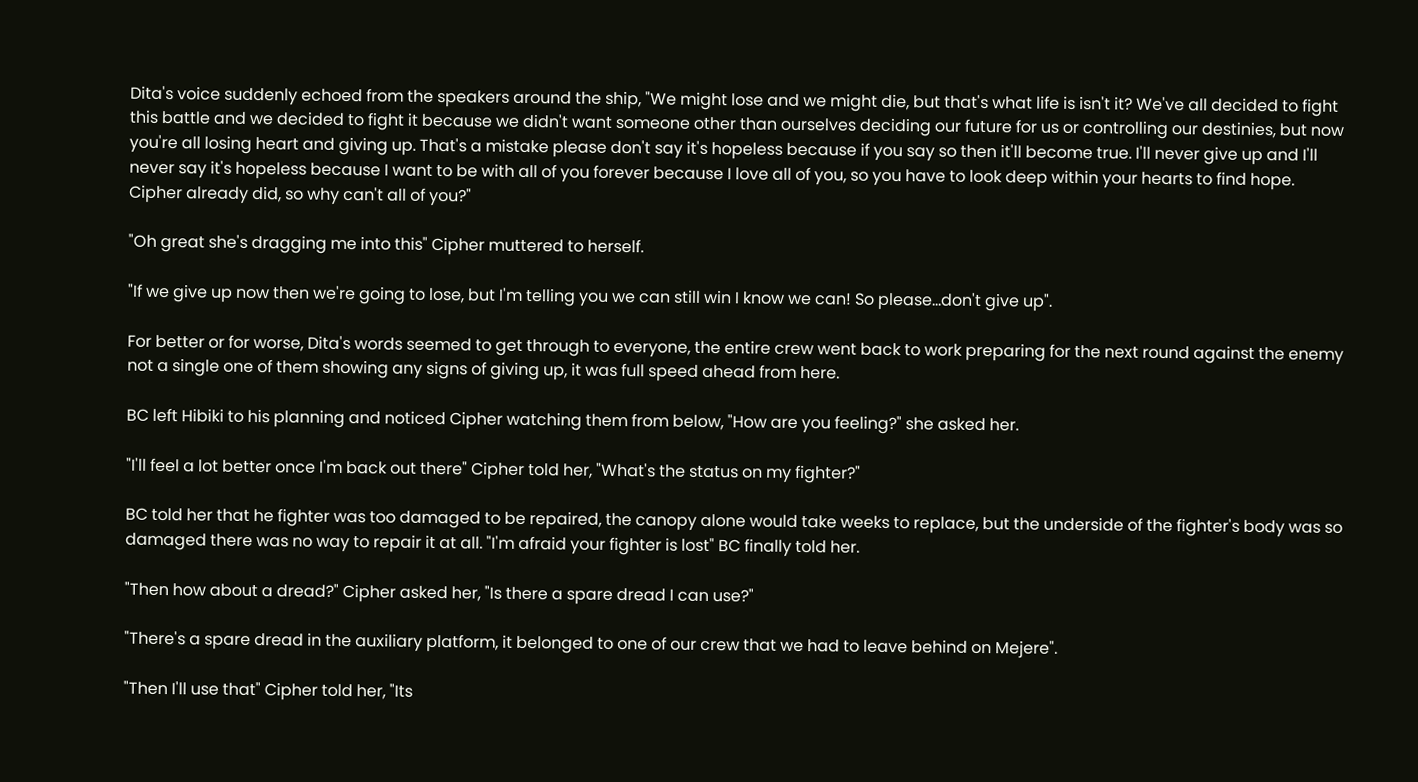Dita's voice suddenly echoed from the speakers around the ship, "We might lose and we might die, but that's what life is isn't it? We've all decided to fight this battle and we decided to fight it because we didn't want someone other than ourselves deciding our future for us or controlling our destinies, but now you're all losing heart and giving up. That's a mistake please don't say it's hopeless because if you say so then it'll become true. I'll never give up and I'll never say it's hopeless because I want to be with all of you forever because I love all of you, so you have to look deep within your hearts to find hope. Cipher already did, so why can't all of you?"

"Oh great she's dragging me into this" Cipher muttered to herself.

"If we give up now then we're going to lose, but I'm telling you we can still win I know we can! So please…don't give up".

For better or for worse, Dita's words seemed to get through to everyone, the entire crew went back to work preparing for the next round against the enemy not a single one of them showing any signs of giving up, it was full speed ahead from here.

BC left Hibiki to his planning and noticed Cipher watching them from below, "How are you feeling?" she asked her.

"I'll feel a lot better once I'm back out there" Cipher told her, "What's the status on my fighter?"

BC told her that he fighter was too damaged to be repaired, the canopy alone would take weeks to replace, but the underside of the fighter's body was so damaged there was no way to repair it at all. "I'm afraid your fighter is lost" BC finally told her.

"Then how about a dread?" Cipher asked her, "Is there a spare dread I can use?"

"There's a spare dread in the auxiliary platform, it belonged to one of our crew that we had to leave behind on Mejere".

"Then I'll use that" Cipher told her, "Its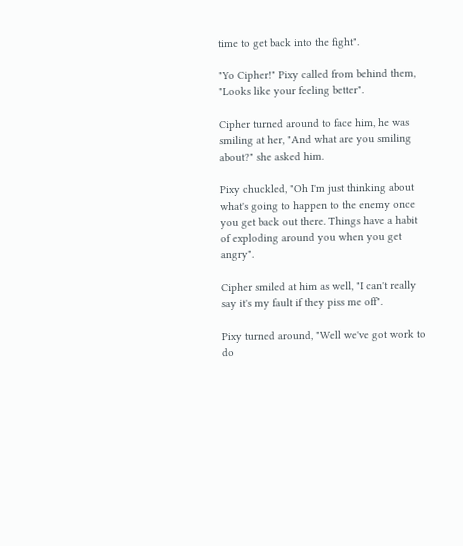time to get back into the fight".

"Yo Cipher!" Pixy called from behind them, "Looks like your feeling better".

Cipher turned around to face him, he was smiling at her, "And what are you smiling about?" she asked him.

Pixy chuckled, "Oh I'm just thinking about what's going to happen to the enemy once you get back out there. Things have a habit of exploding around you when you get angry".

Cipher smiled at him as well, "I can't really say it's my fault if they piss me off".

Pixy turned around, "Well we've got work to do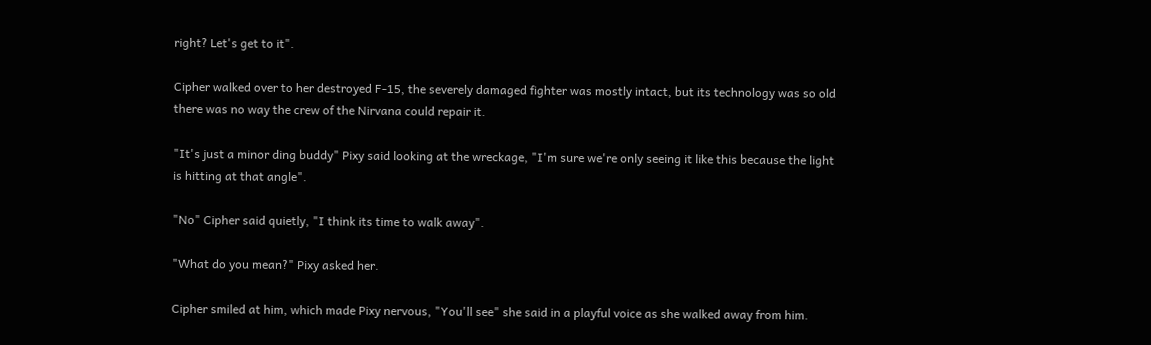right? Let's get to it".

Cipher walked over to her destroyed F-15, the severely damaged fighter was mostly intact, but its technology was so old there was no way the crew of the Nirvana could repair it.

"It's just a minor ding buddy" Pixy said looking at the wreckage, "I'm sure we're only seeing it like this because the light is hitting at that angle".

"No" Cipher said quietly, "I think its time to walk away".

"What do you mean?" Pixy asked her.

Cipher smiled at him, which made Pixy nervous, "You'll see" she said in a playful voice as she walked away from him.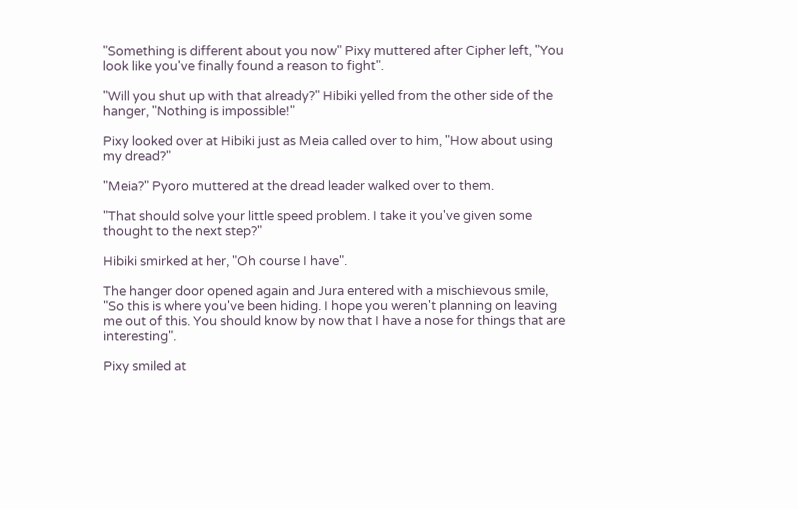"Something is different about you now" Pixy muttered after Cipher left, "You look like you've finally found a reason to fight".

"Will you shut up with that already?" Hibiki yelled from the other side of the hanger, "Nothing is impossible!"

Pixy looked over at Hibiki just as Meia called over to him, "How about using my dread?"

"Meia?" Pyoro muttered at the dread leader walked over to them.

"That should solve your little speed problem. I take it you've given some thought to the next step?"

Hibiki smirked at her, "Oh course I have".

The hanger door opened again and Jura entered with a mischievous smile, "So this is where you've been hiding. I hope you weren't planning on leaving me out of this. You should know by now that I have a nose for things that are interesting".

Pixy smiled at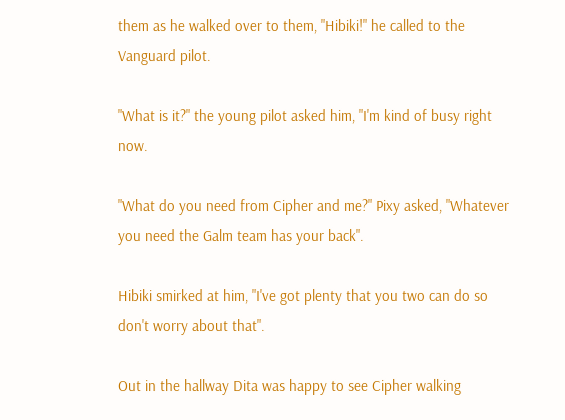them as he walked over to them, "Hibiki!" he called to the Vanguard pilot.

"What is it?" the young pilot asked him, "I'm kind of busy right now.

"What do you need from Cipher and me?" Pixy asked, "Whatever you need the Galm team has your back".

Hibiki smirked at him, "I've got plenty that you two can do so don't worry about that".

Out in the hallway Dita was happy to see Cipher walking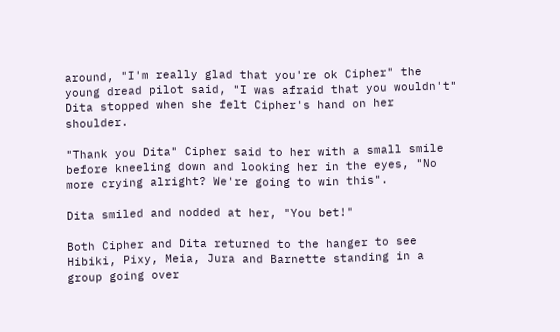around, "I'm really glad that you're ok Cipher" the young dread pilot said, "I was afraid that you wouldn't" Dita stopped when she felt Cipher's hand on her shoulder.

"Thank you Dita" Cipher said to her with a small smile before kneeling down and looking her in the eyes, "No more crying alright? We're going to win this".

Dita smiled and nodded at her, "You bet!"

Both Cipher and Dita returned to the hanger to see Hibiki, Pixy, Meia, Jura and Barnette standing in a group going over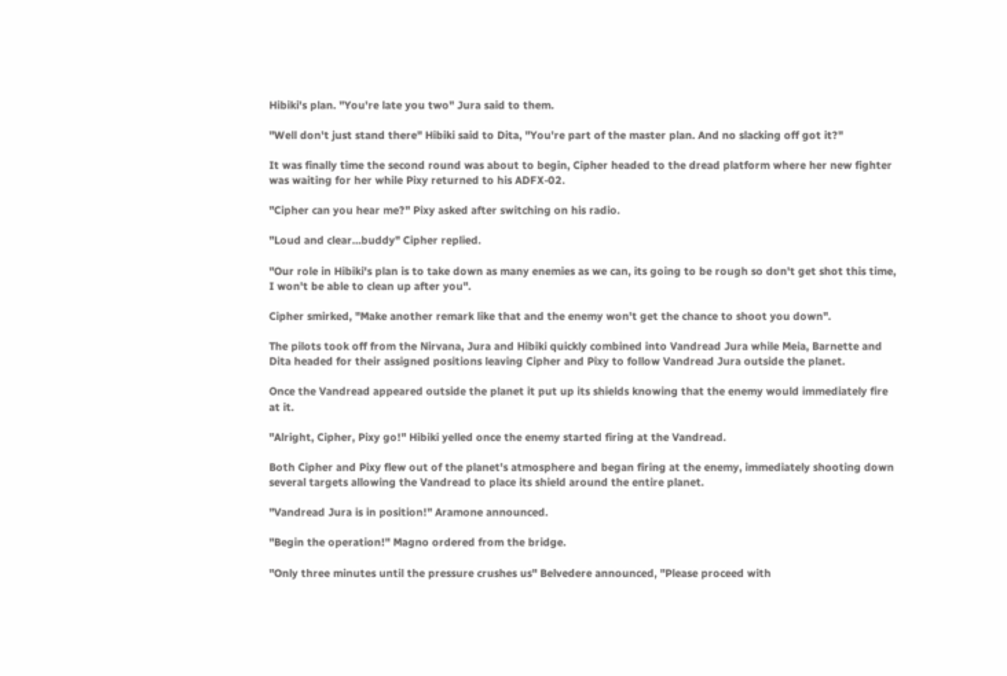Hibiki's plan. "You're late you two" Jura said to them.

"Well don't just stand there" Hibiki said to Dita, "You're part of the master plan. And no slacking off got it?"

It was finally time the second round was about to begin, Cipher headed to the dread platform where her new fighter was waiting for her while Pixy returned to his ADFX-02.

"Cipher can you hear me?" Pixy asked after switching on his radio.

"Loud and clear…buddy" Cipher replied.

"Our role in Hibiki's plan is to take down as many enemies as we can, its going to be rough so don't get shot this time, I won't be able to clean up after you".

Cipher smirked, "Make another remark like that and the enemy won't get the chance to shoot you down".

The pilots took off from the Nirvana, Jura and Hibiki quickly combined into Vandread Jura while Meia, Barnette and Dita headed for their assigned positions leaving Cipher and Pixy to follow Vandread Jura outside the planet.

Once the Vandread appeared outside the planet it put up its shields knowing that the enemy would immediately fire at it.

"Alright, Cipher, Pixy go!" Hibiki yelled once the enemy started firing at the Vandread.

Both Cipher and Pixy flew out of the planet's atmosphere and began firing at the enemy, immediately shooting down several targets allowing the Vandread to place its shield around the entire planet.

"Vandread Jura is in position!" Aramone announced.

"Begin the operation!" Magno ordered from the bridge.

"Only three minutes until the pressure crushes us" Belvedere announced, "Please proceed with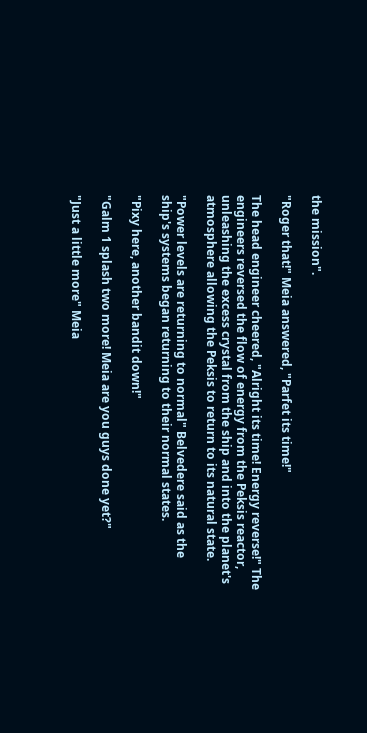the mission".

"Roger that!" Meia answered, "Parfet its time!"

The head engineer cheered, "Alright its time! Energy reverse!" The engineers reversed the flow of energy from the Peksis reactor, unleashing the excess crystal from the ship and into the planet's atmosphere allowing the Peksis to return to its natural state.

"Power levels are returning to normal" Belvedere said as the ship's systems began returning to their normal states.

"Pixy here, another bandit down!"

"Galm 1 splash two more! Meia are you guys done yet?"

"Just a little more" Meia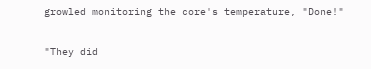growled monitoring the core's temperature, "Done!"

"They did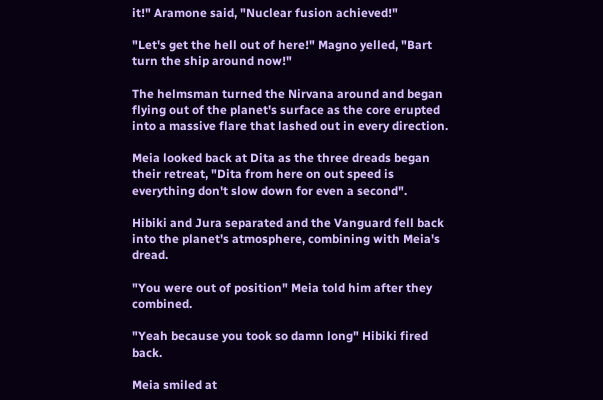it!" Aramone said, "Nuclear fusion achieved!"

"Let's get the hell out of here!" Magno yelled, "Bart turn the ship around now!"

The helmsman turned the Nirvana around and began flying out of the planet's surface as the core erupted into a massive flare that lashed out in every direction.

Meia looked back at Dita as the three dreads began their retreat, "Dita from here on out speed is everything don't slow down for even a second".

Hibiki and Jura separated and the Vanguard fell back into the planet's atmosphere, combining with Meia's dread.

"You were out of position" Meia told him after they combined.

"Yeah because you took so damn long" Hibiki fired back.

Meia smiled at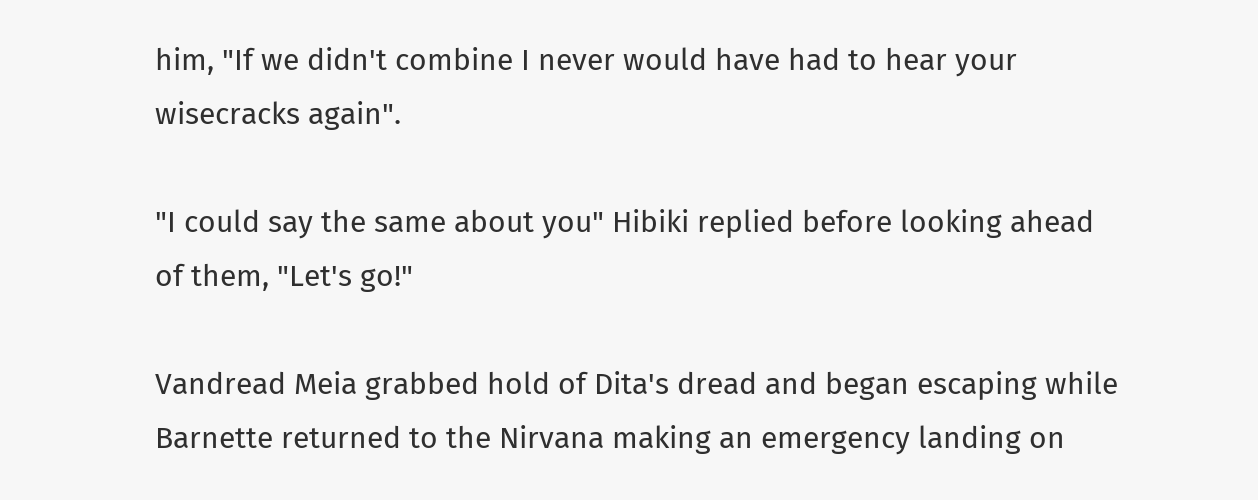him, "If we didn't combine I never would have had to hear your wisecracks again".

"I could say the same about you" Hibiki replied before looking ahead of them, "Let's go!"

Vandread Meia grabbed hold of Dita's dread and began escaping while Barnette returned to the Nirvana making an emergency landing on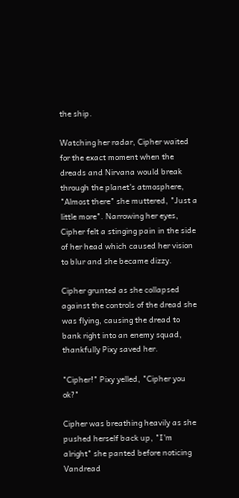the ship.

Watching her radar, Cipher waited for the exact moment when the dreads and Nirvana would break through the planet's atmosphere, "Almost there" she muttered, "Just a little more". Narrowing her eyes, Cipher felt a stinging pain in the side of her head which caused her vision to blur and she became dizzy.

Cipher grunted as she collapsed against the controls of the dread she was flying, causing the dread to bank right into an enemy squad, thankfully Pixy saved her.

"Cipher!" Pixy yelled, "Cipher you ok?"

Cipher was breathing heavily as she pushed herself back up, "I'm alright" she panted before noticing Vandread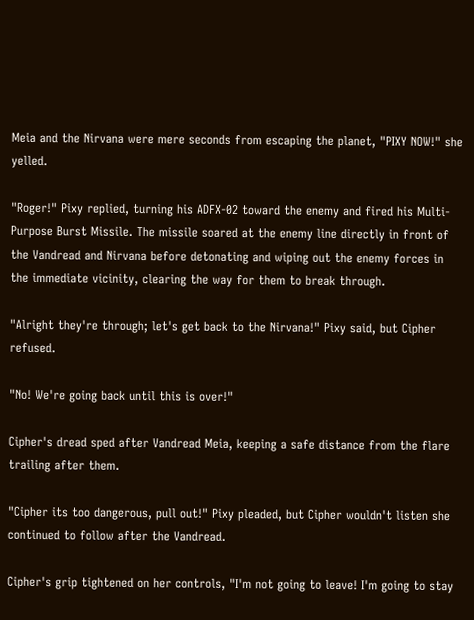Meia and the Nirvana were mere seconds from escaping the planet, "PIXY NOW!" she yelled.

"Roger!" Pixy replied, turning his ADFX-02 toward the enemy and fired his Multi-Purpose Burst Missile. The missile soared at the enemy line directly in front of the Vandread and Nirvana before detonating and wiping out the enemy forces in the immediate vicinity, clearing the way for them to break through.

"Alright they're through; let's get back to the Nirvana!" Pixy said, but Cipher refused.

"No! We're going back until this is over!"

Cipher's dread sped after Vandread Meia, keeping a safe distance from the flare trailing after them.

"Cipher its too dangerous, pull out!" Pixy pleaded, but Cipher wouldn't listen she continued to follow after the Vandread.

Cipher's grip tightened on her controls, "I'm not going to leave! I'm going to stay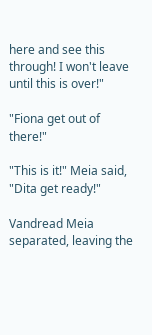here and see this through! I won't leave until this is over!"

"Fiona get out of there!"

"This is it!" Meia said, "Dita get ready!"

Vandread Meia separated, leaving the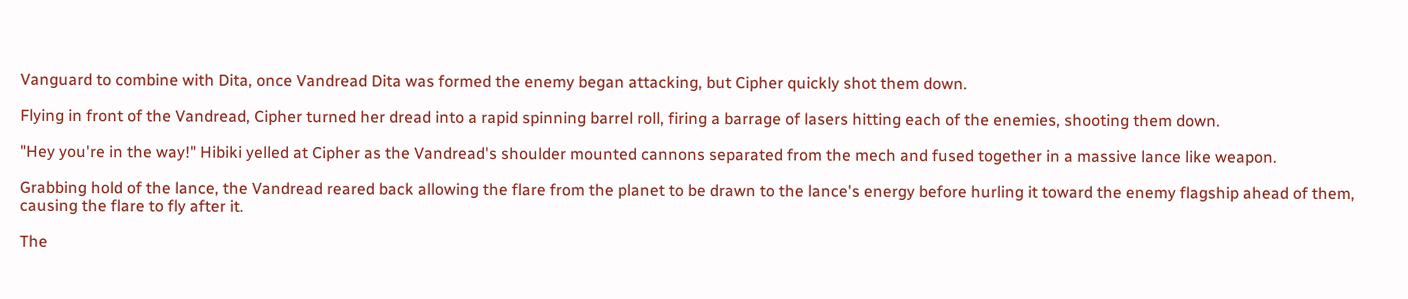Vanguard to combine with Dita, once Vandread Dita was formed the enemy began attacking, but Cipher quickly shot them down.

Flying in front of the Vandread, Cipher turned her dread into a rapid spinning barrel roll, firing a barrage of lasers hitting each of the enemies, shooting them down.

"Hey you're in the way!" Hibiki yelled at Cipher as the Vandread's shoulder mounted cannons separated from the mech and fused together in a massive lance like weapon.

Grabbing hold of the lance, the Vandread reared back allowing the flare from the planet to be drawn to the lance's energy before hurling it toward the enemy flagship ahead of them, causing the flare to fly after it.

The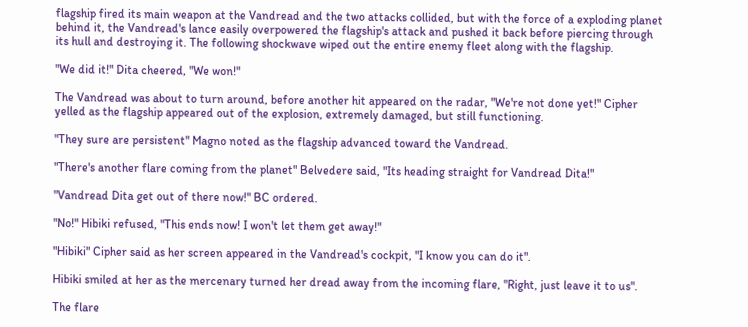flagship fired its main weapon at the Vandread and the two attacks collided, but with the force of a exploding planet behind it, the Vandread's lance easily overpowered the flagship's attack and pushed it back before piercing through its hull and destroying it. The following shockwave wiped out the entire enemy fleet along with the flagship.

"We did it!" Dita cheered, "We won!"

The Vandread was about to turn around, before another hit appeared on the radar, "We're not done yet!" Cipher yelled as the flagship appeared out of the explosion, extremely damaged, but still functioning.

"They sure are persistent" Magno noted as the flagship advanced toward the Vandread.

"There's another flare coming from the planet" Belvedere said, "Its heading straight for Vandread Dita!"

"Vandread Dita get out of there now!" BC ordered.

"No!" Hibiki refused, "This ends now! I won't let them get away!"

"Hibiki" Cipher said as her screen appeared in the Vandread's cockpit, "I know you can do it".

Hibiki smiled at her as the mercenary turned her dread away from the incoming flare, "Right, just leave it to us".

The flare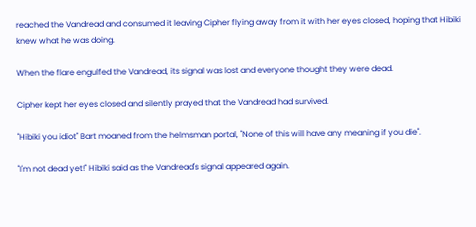reached the Vandread and consumed it leaving Cipher flying away from it with her eyes closed, hoping that Hibiki knew what he was doing.

When the flare engulfed the Vandread, its signal was lost and everyone thought they were dead.

Cipher kept her eyes closed and silently prayed that the Vandread had survived.

"Hibiki you idiot" Bart moaned from the helmsman portal, "None of this will have any meaning if you die".

"I'm not dead yet!" Hibiki said as the Vandread's signal appeared again.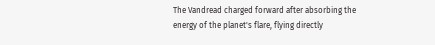The Vandread charged forward after absorbing the energy of the planet's flare, flying directly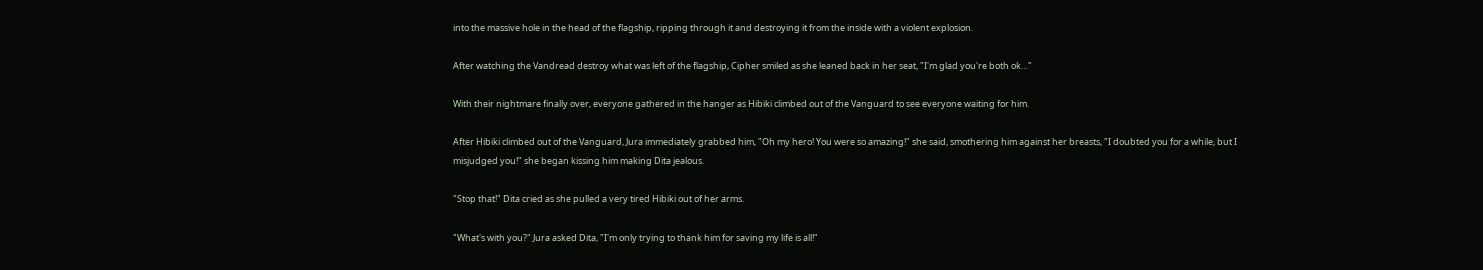into the massive hole in the head of the flagship, ripping through it and destroying it from the inside with a violent explosion.

After watching the Vandread destroy what was left of the flagship, Cipher smiled as she leaned back in her seat, "I'm glad you're both ok…"

With their nightmare finally over, everyone gathered in the hanger as Hibiki climbed out of the Vanguard to see everyone waiting for him.

After Hibiki climbed out of the Vanguard, Jura immediately grabbed him, "Oh my hero! You were so amazing!" she said, smothering him against her breasts, "I doubted you for a while, but I misjudged you!" she began kissing him making Dita jealous.

"Stop that!" Dita cried as she pulled a very tired Hibiki out of her arms.

"What's with you?" Jura asked Dita, "I'm only trying to thank him for saving my life is all!"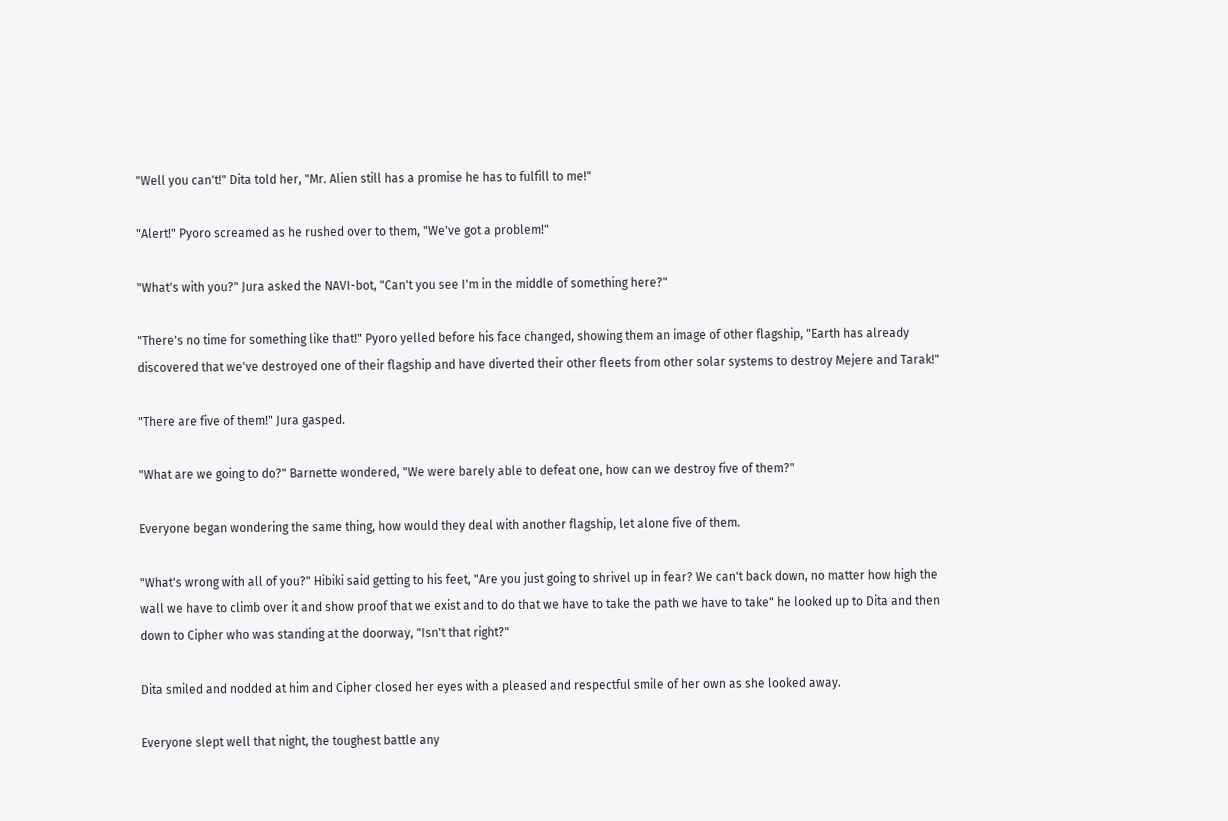"Well you can't!" Dita told her, "Mr. Alien still has a promise he has to fulfill to me!"

"Alert!" Pyoro screamed as he rushed over to them, "We've got a problem!"

"What's with you?" Jura asked the NAVI-bot, "Can't you see I'm in the middle of something here?"

"There's no time for something like that!" Pyoro yelled before his face changed, showing them an image of other flagship, "Earth has already discovered that we've destroyed one of their flagship and have diverted their other fleets from other solar systems to destroy Mejere and Tarak!"

"There are five of them!" Jura gasped.

"What are we going to do?" Barnette wondered, "We were barely able to defeat one, how can we destroy five of them?"

Everyone began wondering the same thing, how would they deal with another flagship, let alone five of them.

"What's wrong with all of you?" Hibiki said getting to his feet, "Are you just going to shrivel up in fear? We can't back down, no matter how high the wall we have to climb over it and show proof that we exist and to do that we have to take the path we have to take" he looked up to Dita and then down to Cipher who was standing at the doorway, "Isn't that right?"

Dita smiled and nodded at him and Cipher closed her eyes with a pleased and respectful smile of her own as she looked away.

Everyone slept well that night, the toughest battle any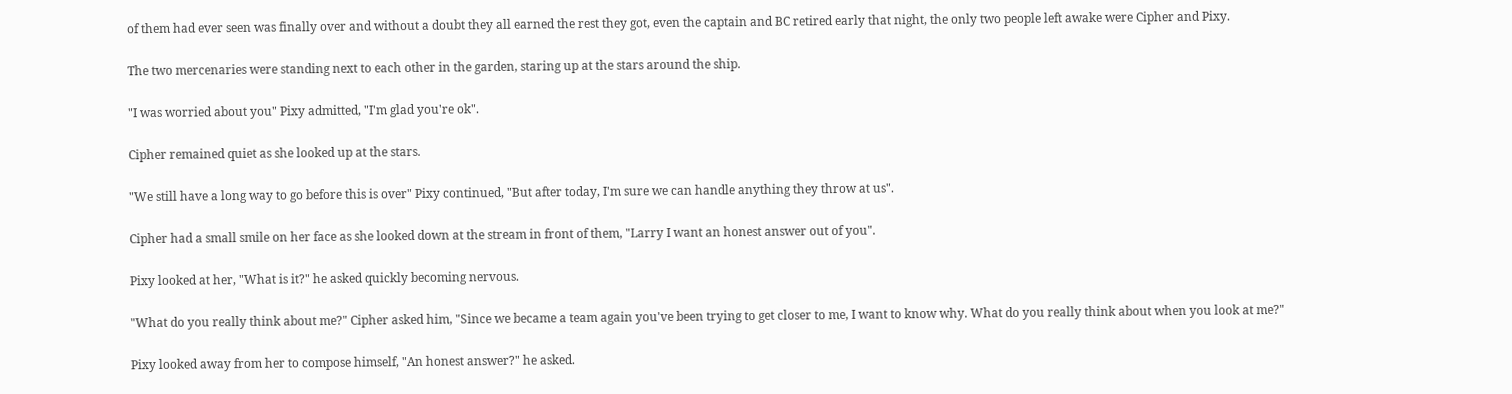of them had ever seen was finally over and without a doubt they all earned the rest they got, even the captain and BC retired early that night, the only two people left awake were Cipher and Pixy.

The two mercenaries were standing next to each other in the garden, staring up at the stars around the ship.

"I was worried about you" Pixy admitted, "I'm glad you're ok".

Cipher remained quiet as she looked up at the stars.

"We still have a long way to go before this is over" Pixy continued, "But after today, I'm sure we can handle anything they throw at us".

Cipher had a small smile on her face as she looked down at the stream in front of them, "Larry I want an honest answer out of you".

Pixy looked at her, "What is it?" he asked quickly becoming nervous.

"What do you really think about me?" Cipher asked him, "Since we became a team again you've been trying to get closer to me, I want to know why. What do you really think about when you look at me?"

Pixy looked away from her to compose himself, "An honest answer?" he asked.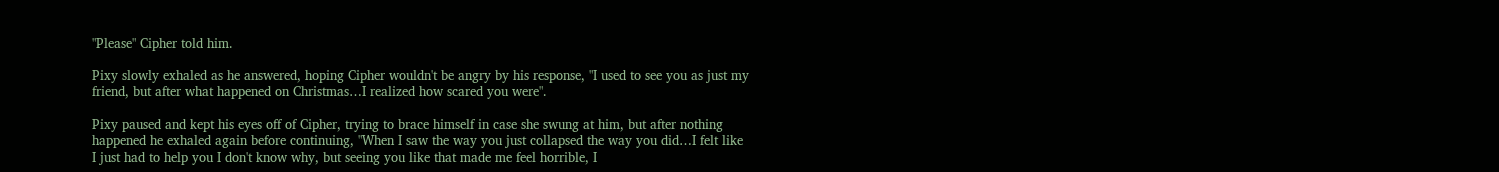"Please" Cipher told him.

Pixy slowly exhaled as he answered, hoping Cipher wouldn't be angry by his response, "I used to see you as just my friend, but after what happened on Christmas…I realized how scared you were".

Pixy paused and kept his eyes off of Cipher, trying to brace himself in case she swung at him, but after nothing happened he exhaled again before continuing, "When I saw the way you just collapsed the way you did…I felt like I just had to help you I don't know why, but seeing you like that made me feel horrible, I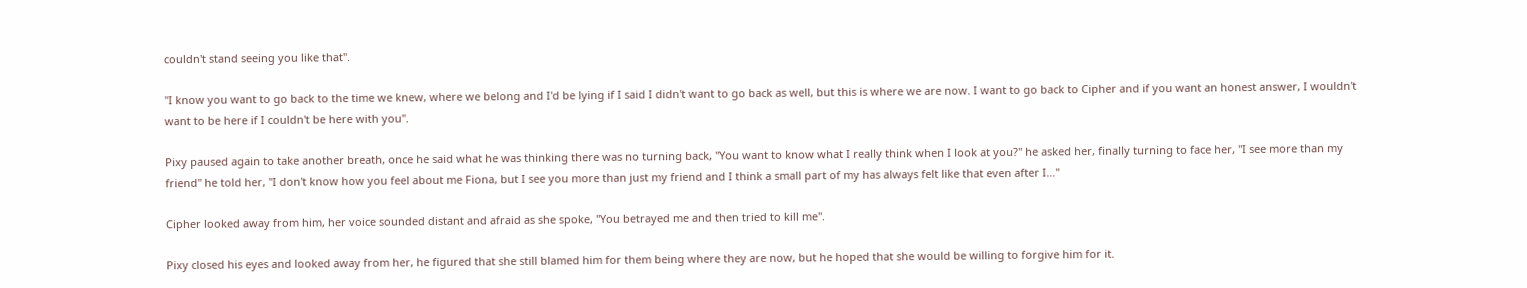couldn't stand seeing you like that".

"I know you want to go back to the time we knew, where we belong and I'd be lying if I said I didn't want to go back as well, but this is where we are now. I want to go back to Cipher and if you want an honest answer, I wouldn't want to be here if I couldn't be here with you".

Pixy paused again to take another breath, once he said what he was thinking there was no turning back, "You want to know what I really think when I look at you?" he asked her, finally turning to face her, "I see more than my friend" he told her, "I don't know how you feel about me Fiona, but I see you more than just my friend and I think a small part of my has always felt like that even after I…"

Cipher looked away from him, her voice sounded distant and afraid as she spoke, "You betrayed me and then tried to kill me".

Pixy closed his eyes and looked away from her, he figured that she still blamed him for them being where they are now, but he hoped that she would be willing to forgive him for it.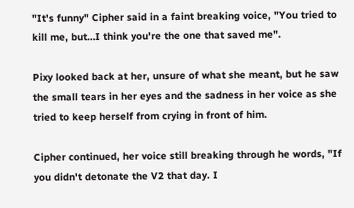"It's funny" Cipher said in a faint breaking voice, "You tried to kill me, but…I think you're the one that saved me".

Pixy looked back at her, unsure of what she meant, but he saw the small tears in her eyes and the sadness in her voice as she tried to keep herself from crying in front of him.

Cipher continued, her voice still breaking through he words, "If you didn't detonate the V2 that day. I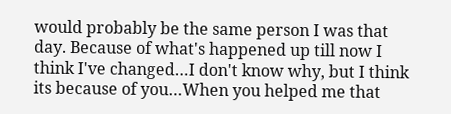would probably be the same person I was that day. Because of what's happened up till now I think I've changed…I don't know why, but I think its because of you…When you helped me that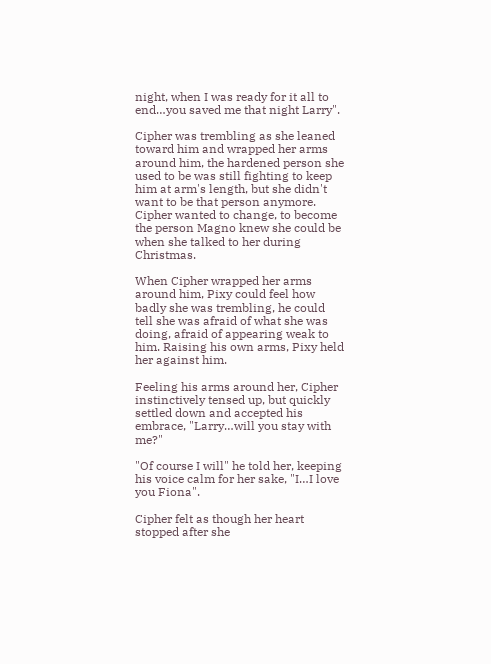night, when I was ready for it all to end…you saved me that night Larry".

Cipher was trembling as she leaned toward him and wrapped her arms around him, the hardened person she used to be was still fighting to keep him at arm's length, but she didn't want to be that person anymore. Cipher wanted to change, to become the person Magno knew she could be when she talked to her during Christmas.

When Cipher wrapped her arms around him, Pixy could feel how badly she was trembling, he could tell she was afraid of what she was doing, afraid of appearing weak to him. Raising his own arms, Pixy held her against him.

Feeling his arms around her, Cipher instinctively tensed up, but quickly settled down and accepted his embrace, "Larry…will you stay with me?"

"Of course I will" he told her, keeping his voice calm for her sake, "I…I love you Fiona".

Cipher felt as though her heart stopped after she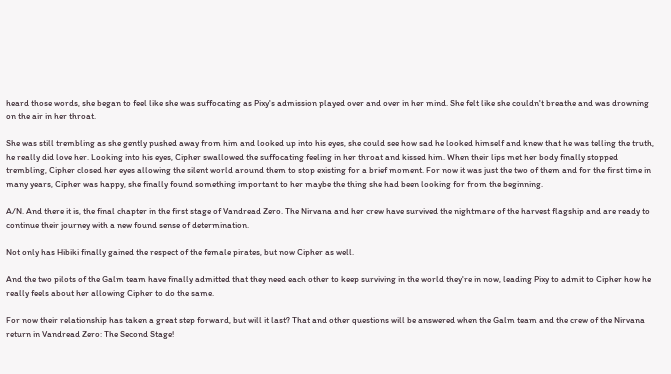heard those words, she began to feel like she was suffocating as Pixy's admission played over and over in her mind. She felt like she couldn't breathe and was drowning on the air in her throat.

She was still trembling as she gently pushed away from him and looked up into his eyes, she could see how sad he looked himself and knew that he was telling the truth, he really did love her. Looking into his eyes, Cipher swallowed the suffocating feeling in her throat and kissed him. When their lips met her body finally stopped trembling, Cipher closed her eyes allowing the silent world around them to stop existing for a brief moment. For now it was just the two of them and for the first time in many years, Cipher was happy, she finally found something important to her maybe the thing she had been looking for from the beginning.

A/N. And there it is, the final chapter in the first stage of Vandread Zero. The Nirvana and her crew have survived the nightmare of the harvest flagship and are ready to continue their journey with a new found sense of determination.

Not only has Hibiki finally gained the respect of the female pirates, but now Cipher as well.

And the two pilots of the Galm team have finally admitted that they need each other to keep surviving in the world they're in now, leading Pixy to admit to Cipher how he really feels about her allowing Cipher to do the same.

For now their relationship has taken a great step forward, but will it last? That and other questions will be answered when the Galm team and the crew of the Nirvana return in Vandread Zero: The Second Stage!